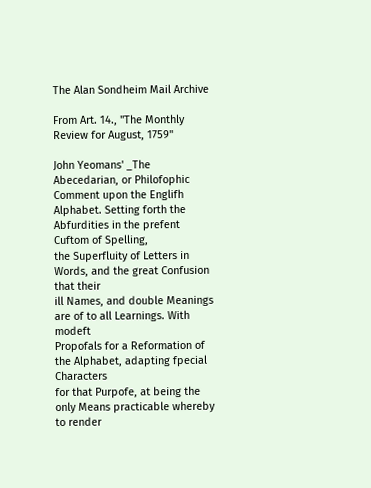The Alan Sondheim Mail Archive

From Art. 14., "The Monthly Review for August, 1759"

John Yeomans' _The Abecedarian, or Philofophic Comment upon the Englifh
Alphabet. Setting forth the Abfurdities in the prefent Cuftom of Spelling,
the Superfluity of Letters in Words, and the great Confusion that their
ill Names, and double Meanings are of to all Learnings. With modeft
Propofals for a Reformation of the Alphabet, adapting fpecial Characters
for that Purpofe, at being the only Means practicable whereby to render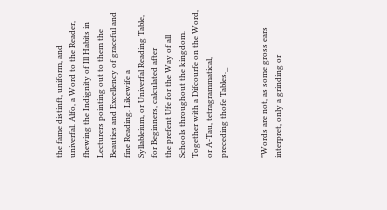the fame distinft, uniform, and univerfal. Alfo, a Word to the Reader,
fhewing the Indignity of Ill Habits in Lecturers pointing out to them the
Beauties and Excellency of graceful and fine Reading. Likewife a
Syllableium, or Univerfal Reading Table, for Beginners, calculated after
the prefent Ufe for the Way of all Schools throughout the kingdom.
Together with a Difcourfe on the Word, or A-Tau, tetragrammatical,
preceding thofe Tables._


"Words are not, as some gross ears interpret, only a grinding or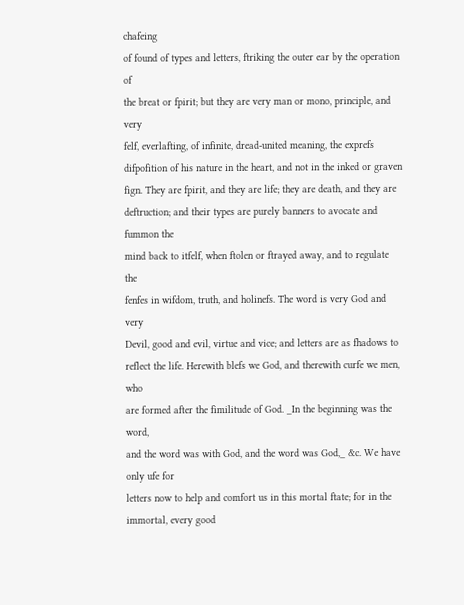chafeing
of found of types and letters, ftriking the outer ear by the operation of
the breat or fpirit; but they are very man or mono, principle, and very
felf, everlafting, of infinite, dread-united meaning, the exprefs
difpofition of his nature in the heart, and not in the inked or graven
fign. They are fpirit, and they are life; they are death, and they are
deftruction; and their types are purely banners to avocate and fummon the
mind back to itfelf, when ftolen or ftrayed away, and to regulate the
fenfes in wifdom, truth, and holinefs. The word is very God and very
Devil, good and evil, virtue and vice; and letters are as fhadows to
reflect the life. Herewith blefs we God, and therewith curfe we men, who
are formed after the fimilitude of God. _In the beginning was the word,
and the word was with God, and the word was God,_ &c. We have only ufe for
letters now to help and comfort us in this mortal ftate; for in the
immortal, every good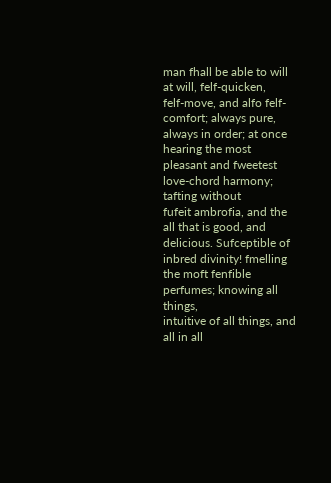man fhall be able to will at will, felf-quicken,
felf-move, and alfo felf-comfort; always pure, always in order; at once
hearing the most pleasant and fweetest love-chord harmony; tafting without
fufeit ambrofia, and the all that is good, and delicious. Sufceptible of
inbred divinity! fmelling the moft fenfible perfumes; knowing all things,
intuitive of all things, and all in all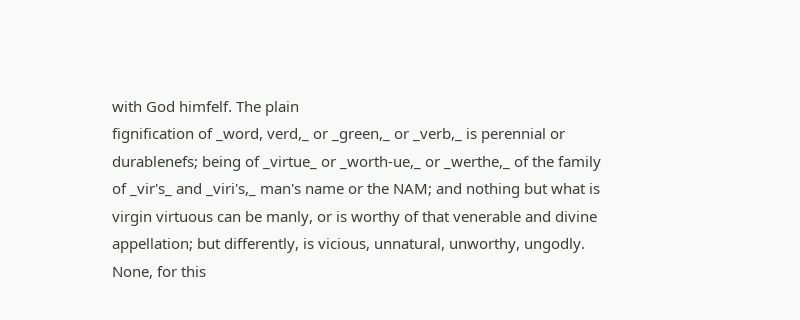with God himfelf. The plain
fignification of _word, verd,_ or _green,_ or _verb,_ is perennial or
durablenefs; being of _virtue_ or _worth-ue,_ or _werthe,_ of the family
of _vir's_ and _viri's,_ man's name or the NAM; and nothing but what is
virgin virtuous can be manly, or is worthy of that venerable and divine
appellation; but differently, is vicious, unnatural, unworthy, ungodly.
None, for this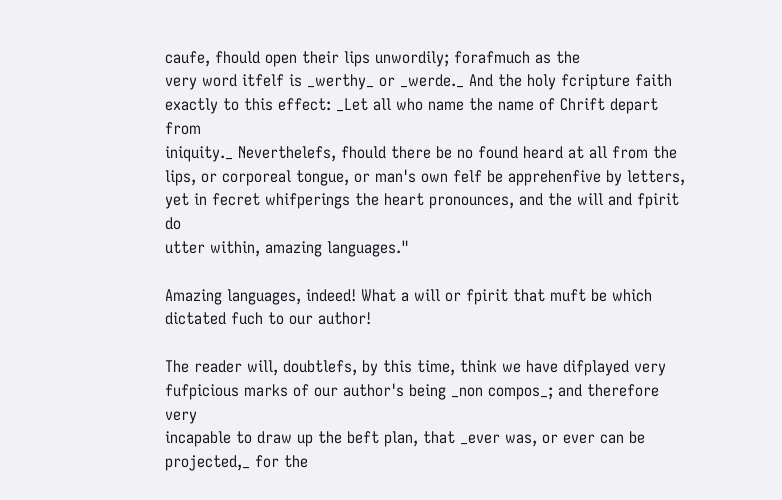caufe, fhould open their lips unwordily; forafmuch as the
very word itfelf is _werthy_ or _werde._ And the holy fcripture faith
exactly to this effect: _Let all who name the name of Chrift depart from
iniquity._ Neverthelefs, fhould there be no found heard at all from the
lips, or corporeal tongue, or man's own felf be apprehenfive by letters,
yet in fecret whifperings the heart pronounces, and the will and fpirit do
utter within, amazing languages."

Amazing languages, indeed! What a will or fpirit that muft be which
dictated fuch to our author!

The reader will, doubtlefs, by this time, think we have difplayed very
fufpicious marks of our author's being _non compos_; and therefore very
incapable to draw up the beft plan, that _ever was, or ever can be
projected,_ for the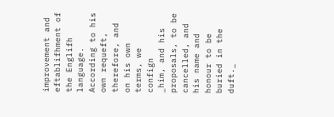improvement and eftablifhment of the Englifh language.
According to his own requeft, therefore, and on his own terms, we confign
_him, and his proposals, to be cancelled, and his name and honour to be
buried in the duft._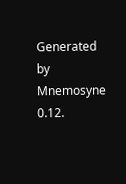Generated by Mnemosyne 0.12.